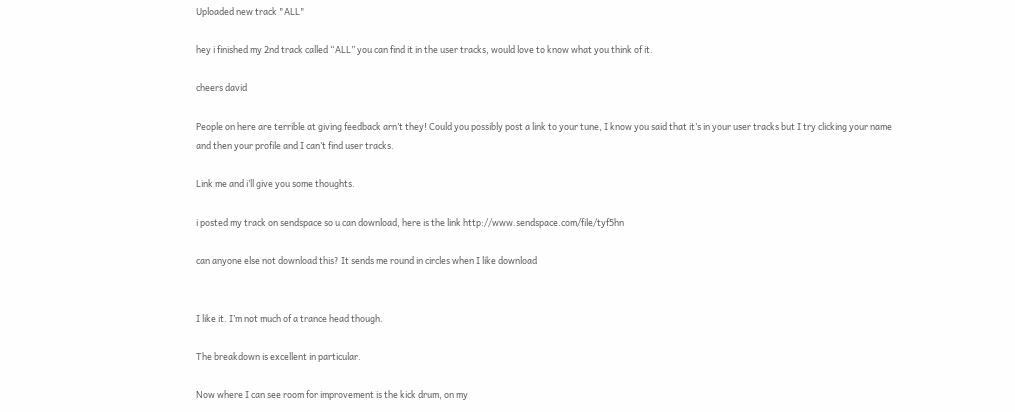Uploaded new track "ALL"

hey i finished my 2nd track called “ALL” you can find it in the user tracks, would love to know what you think of it.

cheers david

People on here are terrible at giving feedback arn’t they! Could you possibly post a link to your tune, I know you said that it’s in your user tracks but I try clicking your name and then your profile and I can’t find user tracks.

Link me and i’ll give you some thoughts.

i posted my track on sendspace so u can download, here is the link http://www.sendspace.com/file/tyf5hn

can anyone else not download this? It sends me round in circles when I like download


I like it. I’m not much of a trance head though.

The breakdown is excellent in particular.

Now where I can see room for improvement is the kick drum, on my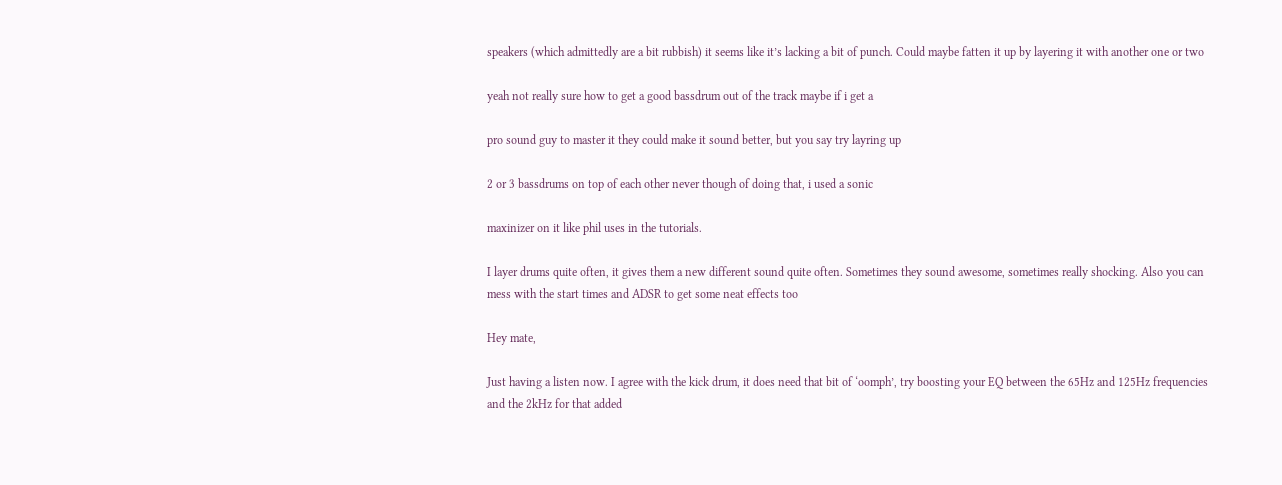speakers (which admittedly are a bit rubbish) it seems like it’s lacking a bit of punch. Could maybe fatten it up by layering it with another one or two

yeah not really sure how to get a good bassdrum out of the track maybe if i get a

pro sound guy to master it they could make it sound better, but you say try layring up

2 or 3 bassdrums on top of each other never though of doing that, i used a sonic

maxinizer on it like phil uses in the tutorials.

I layer drums quite often, it gives them a new different sound quite often. Sometimes they sound awesome, sometimes really shocking. Also you can mess with the start times and ADSR to get some neat effects too

Hey mate,

Just having a listen now. I agree with the kick drum, it does need that bit of ‘oomph’, try boosting your EQ between the 65Hz and 125Hz frequencies and the 2kHz for that added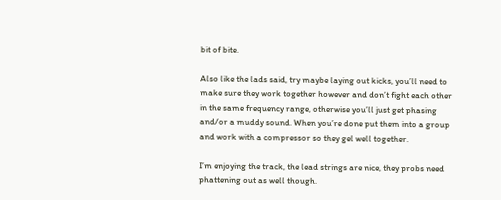bit of bite.

Also like the lads said, try maybe laying out kicks, you’ll need to make sure they work together however and don’t fight each other in the same frequency range, otherwise you’ll just get phasing and/or a muddy sound. When you’re done put them into a group and work with a compressor so they gel well together.

I’m enjoying the track, the lead strings are nice, they probs need phattening out as well though.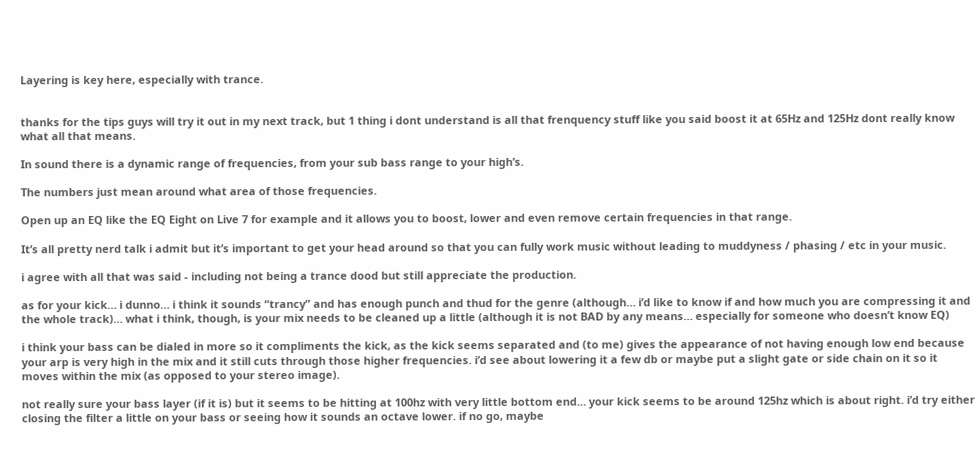Layering is key here, especially with trance.


thanks for the tips guys will try it out in my next track, but 1 thing i dont understand is all that frenquency stuff like you said boost it at 65Hz and 125Hz dont really know what all that means.

In sound there is a dynamic range of frequencies, from your sub bass range to your high’s.

The numbers just mean around what area of those frequencies.

Open up an EQ like the EQ Eight on Live 7 for example and it allows you to boost, lower and even remove certain frequencies in that range.

It’s all pretty nerd talk i admit but it’s important to get your head around so that you can fully work music without leading to muddyness / phasing / etc in your music.

i agree with all that was said - including not being a trance dood but still appreciate the production.

as for your kick… i dunno… i think it sounds “trancy” and has enough punch and thud for the genre (although… i’d like to know if and how much you are compressing it and the whole track)… what i think, though, is your mix needs to be cleaned up a little (although it is not BAD by any means… especially for someone who doesn’t know EQ)

i think your bass can be dialed in more so it compliments the kick, as the kick seems separated and (to me) gives the appearance of not having enough low end because your arp is very high in the mix and it still cuts through those higher frequencies. i’d see about lowering it a few db or maybe put a slight gate or side chain on it so it moves within the mix (as opposed to your stereo image).

not really sure your bass layer (if it is) but it seems to be hitting at 100hz with very little bottom end… your kick seems to be around 125hz which is about right. i’d try either closing the filter a little on your bass or seeing how it sounds an octave lower. if no go, maybe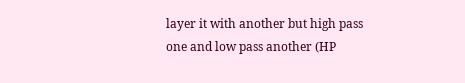layer it with another but high pass one and low pass another (HP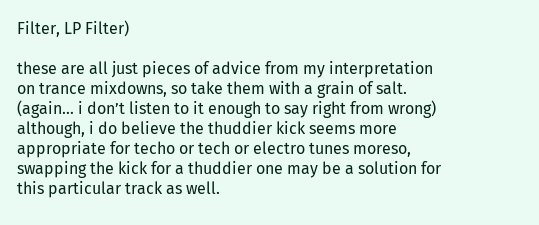Filter, LP Filter)

these are all just pieces of advice from my interpretation on trance mixdowns, so take them with a grain of salt. (again… i don’t listen to it enough to say right from wrong) although, i do believe the thuddier kick seems more appropriate for techo or tech or electro tunes moreso, swapping the kick for a thuddier one may be a solution for this particular track as well.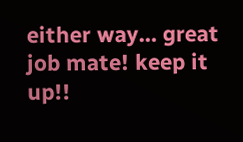either way… great job mate! keep it up!!